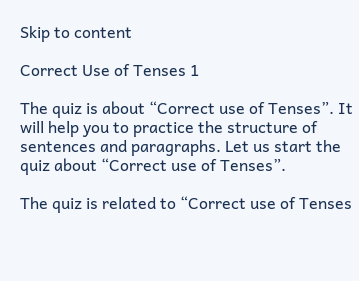Skip to content

Correct Use of Tenses 1

The quiz is about “Correct use of Tenses”. It will help you to practice the structure of sentences and paragraphs. Let us start the quiz about “Correct use of Tenses”.

The quiz is related to “Correct use of Tenses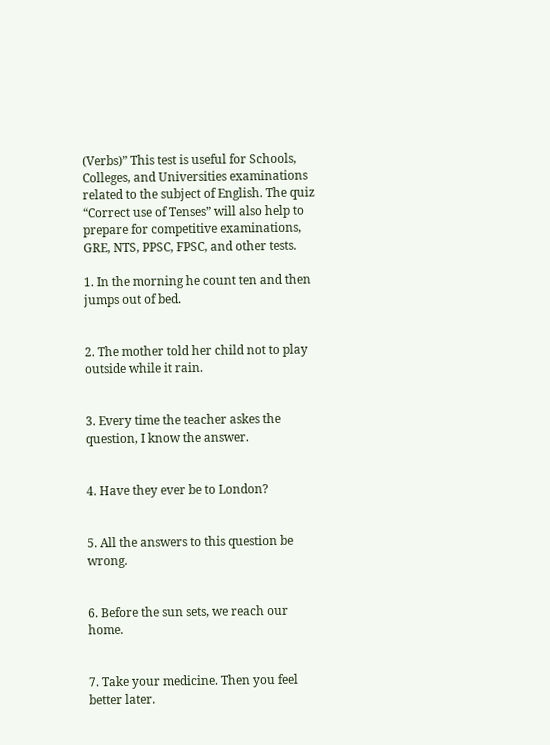(Verbs)” This test is useful for Schools, Colleges, and Universities examinations related to the subject of English. The quiz “Correct use of Tenses” will also help to prepare for competitive examinations, GRE, NTS, PPSC, FPSC, and other tests.

1. In the morning he count ten and then jumps out of bed.


2. The mother told her child not to play outside while it rain.


3. Every time the teacher askes the question, I know the answer.


4. Have they ever be to London?


5. All the answers to this question be wrong.


6. Before the sun sets, we reach our home.


7. Take your medicine. Then you feel better later.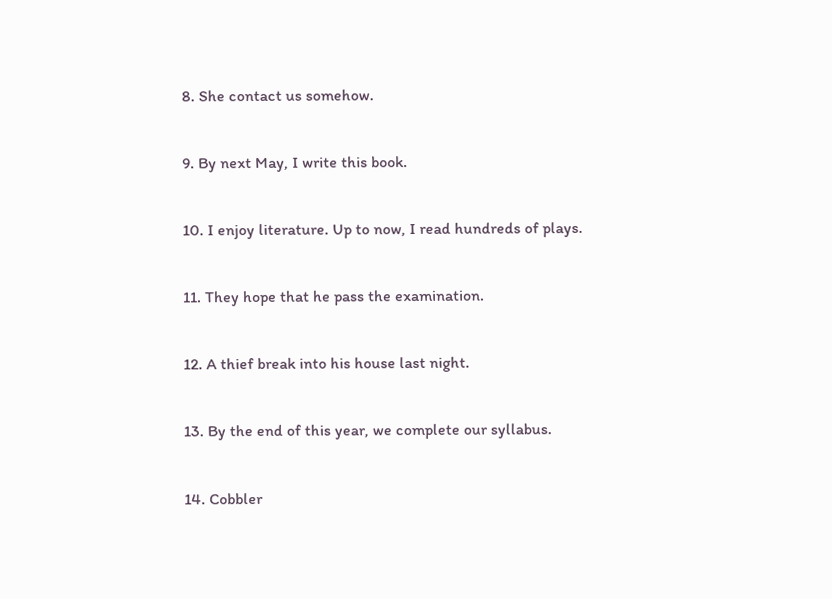8. She contact us somehow.


9. By next May, I write this book.


10. I enjoy literature. Up to now, I read hundreds of plays.


11. They hope that he pass the examination.


12. A thief break into his house last night.


13. By the end of this year, we complete our syllabus.


14. Cobbler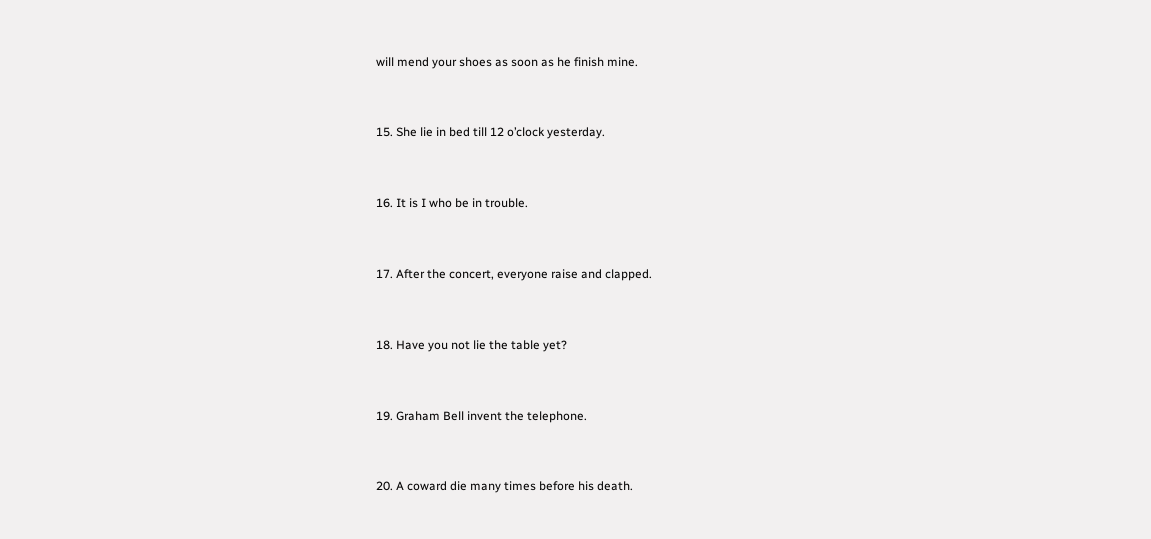will mend your shoes as soon as he finish mine.


15. She lie in bed till 12 o’clock yesterday.


16. It is I who be in trouble.


17. After the concert, everyone raise and clapped.


18. Have you not lie the table yet?


19. Graham Bell invent the telephone.


20. A coward die many times before his death.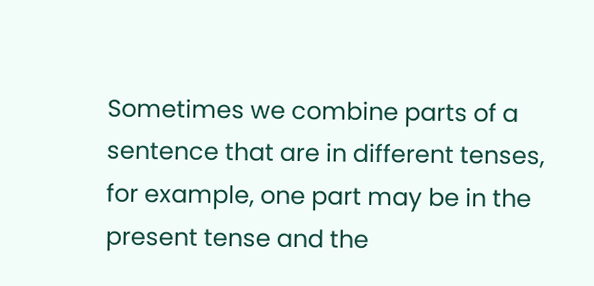Sometimes we combine parts of a sentence that are in different tenses, for example, one part may be in the present tense and the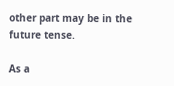other part may be in the future tense.

As a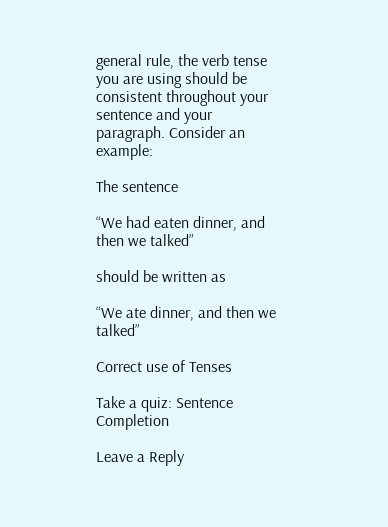general rule, the verb tense you are using should be consistent throughout your sentence and your paragraph. Consider an example:

The sentence

“We had eaten dinner, and then we talked”

should be written as

“We ate dinner, and then we talked”

Correct use of Tenses

Take a quiz: Sentence Completion

Leave a Reply